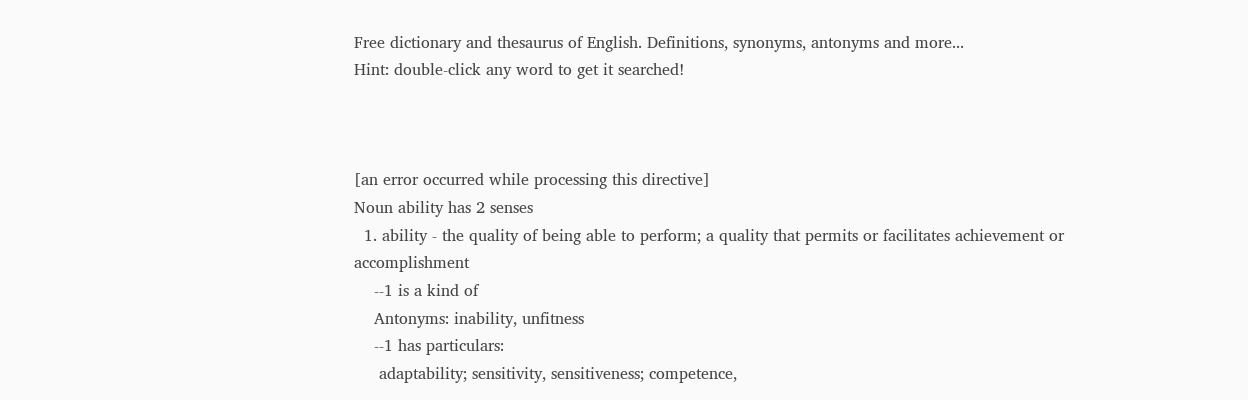Free dictionary and thesaurus of English. Definitions, synonyms, antonyms and more...
Hint: double-click any word to get it searched!



[an error occurred while processing this directive]
Noun ability has 2 senses
  1. ability - the quality of being able to perform; a quality that permits or facilitates achievement or accomplishment
    --1 is a kind of
    Antonyms: inability, unfitness
    --1 has particulars:
     adaptability; sensitivity, sensitiveness; competence,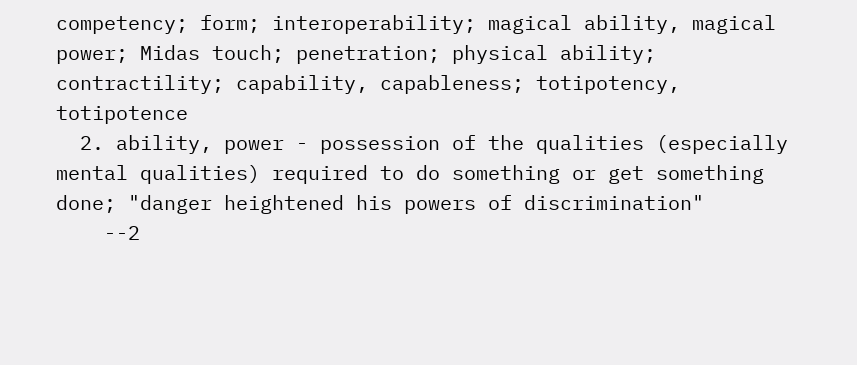competency; form; interoperability; magical ability, magical power; Midas touch; penetration; physical ability; contractility; capability, capableness; totipotency, totipotence
  2. ability, power - possession of the qualities (especially mental qualities) required to do something or get something done; "danger heightened his powers of discrimination"
    --2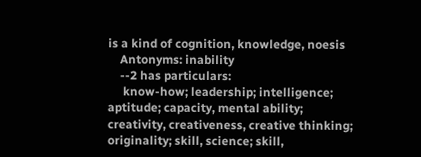is a kind of cognition, knowledge, noesis
    Antonyms: inability
    --2 has particulars:
     know-how; leadership; intelligence; aptitude; capacity, mental ability; creativity, creativeness, creative thinking; originality; skill, science; skill,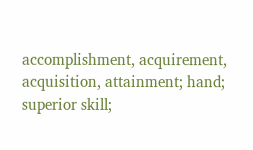accomplishment, acquirement, acquisition, attainment; hand; superior skill;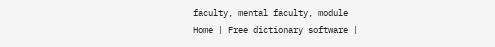faculty, mental faculty, module
Home | Free dictionary software |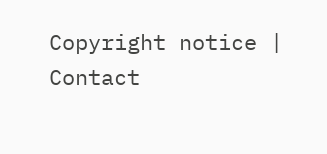Copyright notice | Contact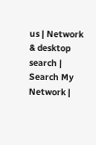us | Network & desktop search | Search My Network |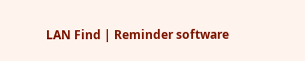LAN Find | Reminder software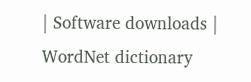| Software downloads | WordNet dictionary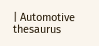| Automotive thesaurus